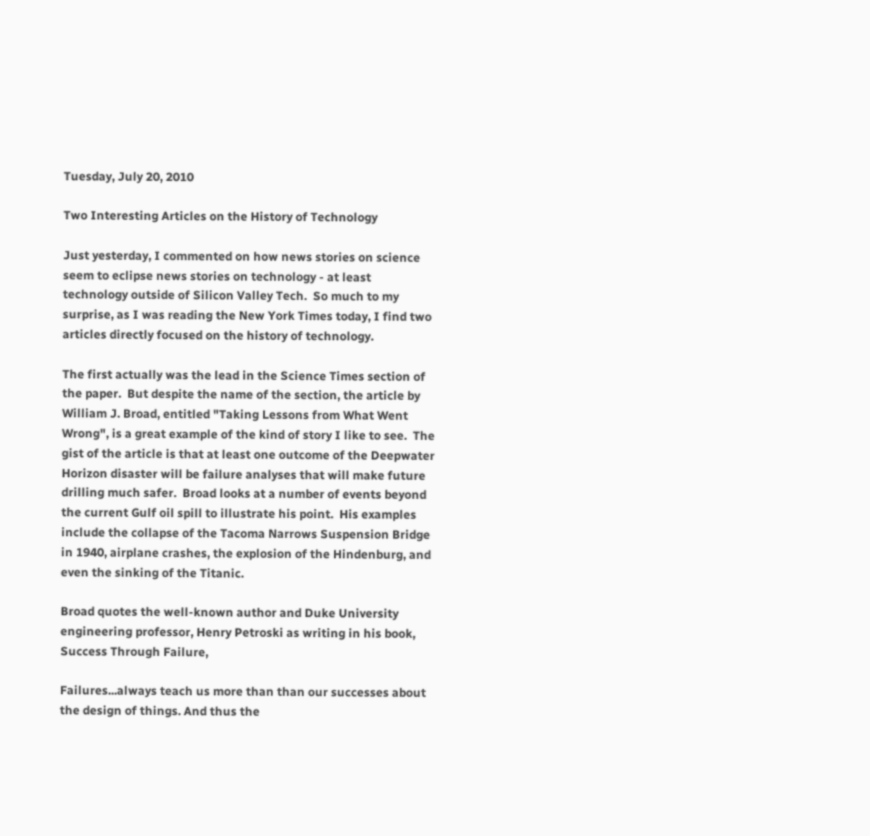Tuesday, July 20, 2010

Two Interesting Articles on the History of Technology

Just yesterday, I commented on how news stories on science seem to eclipse news stories on technology - at least technology outside of Silicon Valley Tech.  So much to my surprise, as I was reading the New York Times today, I find two articles directly focused on the history of technology.

The first actually was the lead in the Science Times section of the paper.  But despite the name of the section, the article by William J. Broad, entitled "Taking Lessons from What Went Wrong", is a great example of the kind of story I like to see.  The gist of the article is that at least one outcome of the Deepwater Horizon disaster will be failure analyses that will make future drilling much safer.  Broad looks at a number of events beyond the current Gulf oil spill to illustrate his point.  His examples include the collapse of the Tacoma Narrows Suspension Bridge in 1940, airplane crashes, the explosion of the Hindenburg, and even the sinking of the Titanic.

Broad quotes the well-known author and Duke University engineering professor, Henry Petroski as writing in his book, Success Through Failure,

Failures...always teach us more than than our successes about the design of things. And thus the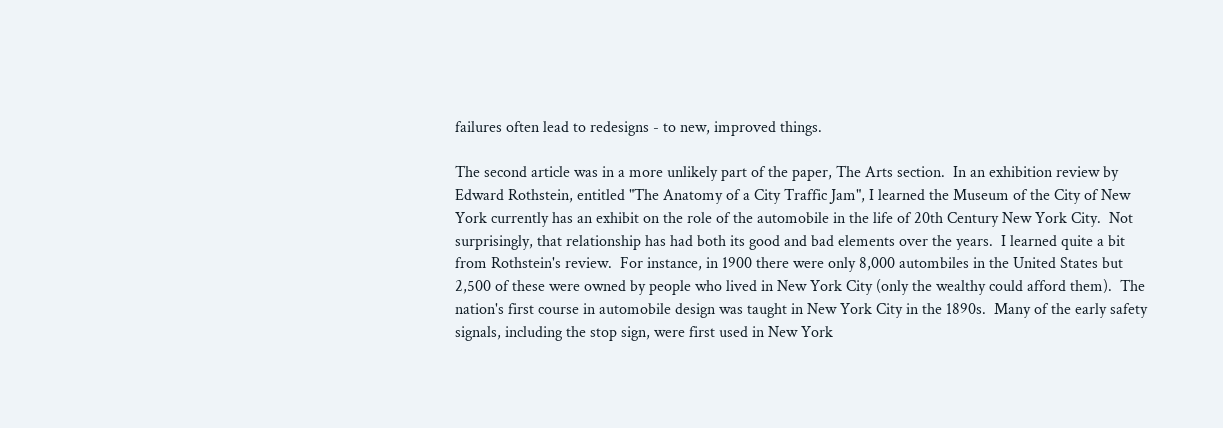failures often lead to redesigns - to new, improved things.

The second article was in a more unlikely part of the paper, The Arts section.  In an exhibition review by Edward Rothstein, entitled "The Anatomy of a City Traffic Jam", I learned the Museum of the City of New York currently has an exhibit on the role of the automobile in the life of 20th Century New York City.  Not surprisingly, that relationship has had both its good and bad elements over the years.  I learned quite a bit from Rothstein's review.  For instance, in 1900 there were only 8,000 autombiles in the United States but 2,500 of these were owned by people who lived in New York City (only the wealthy could afford them).  The nation's first course in automobile design was taught in New York City in the 1890s.  Many of the early safety signals, including the stop sign, were first used in New York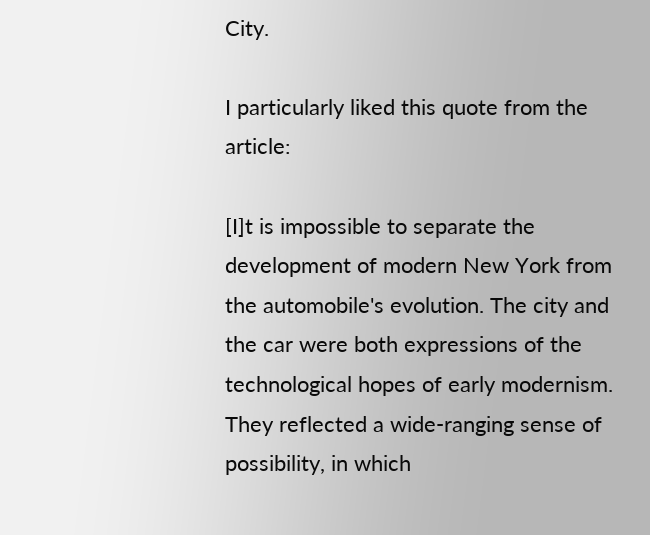City.

I particularly liked this quote from the article:

[I]t is impossible to separate the development of modern New York from the automobile's evolution. The city and the car were both expressions of the technological hopes of early modernism. They reflected a wide-ranging sense of possibility, in which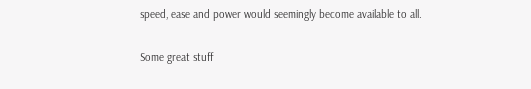speed, ease and power would seemingly become available to all.

Some great stuff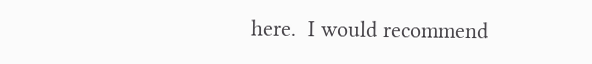here.  I would recommend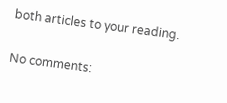both articles to your reading.

No comments: